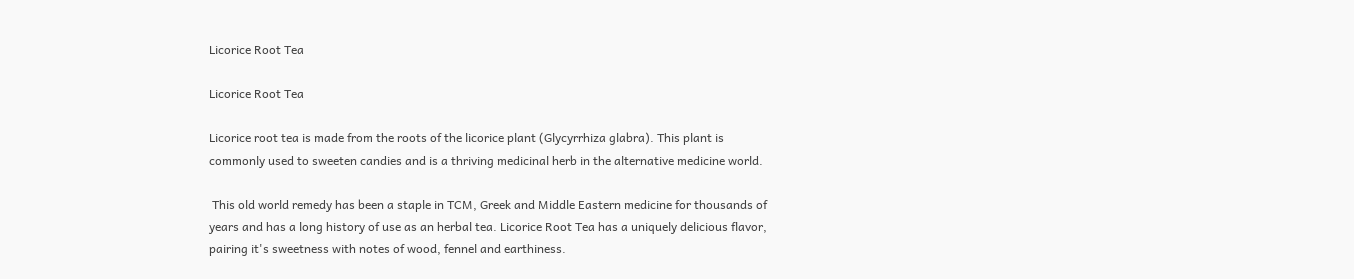Licorice Root Tea

Licorice Root Tea

Licorice root tea is made from the roots of the licorice plant (Glycyrrhiza glabra). This plant is commonly used to sweeten candies and is a thriving medicinal herb in the alternative medicine world.

 This old world remedy has been a staple in TCM, Greek and Middle Eastern medicine for thousands of years and has a long history of use as an herbal tea. Licorice Root Tea has a uniquely delicious flavor, pairing it's sweetness with notes of wood, fennel and earthiness.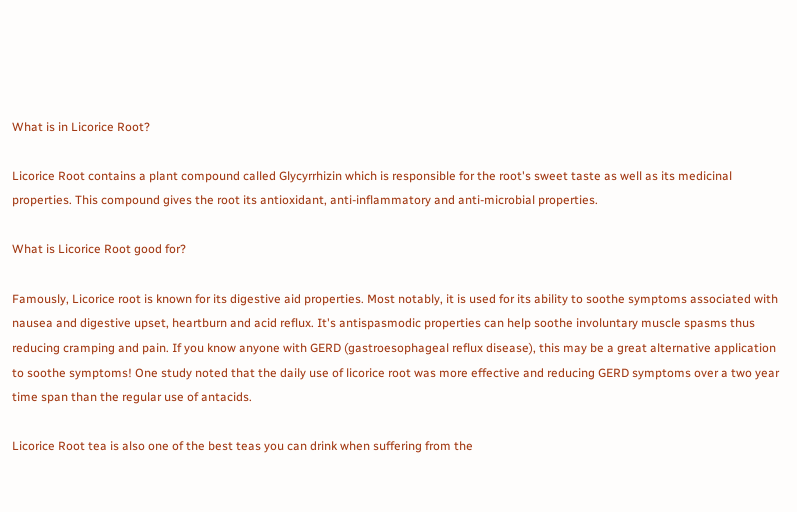What is in Licorice Root?

Licorice Root contains a plant compound called Glycyrrhizin which is responsible for the root's sweet taste as well as its medicinal properties. This compound gives the root its antioxidant, anti-inflammatory and anti-microbial properties.

What is Licorice Root good for?

Famously, Licorice root is known for its digestive aid properties. Most notably, it is used for its ability to soothe symptoms associated with nausea and digestive upset, heartburn and acid reflux. It's antispasmodic properties can help soothe involuntary muscle spasms thus reducing cramping and pain. If you know anyone with GERD (gastroesophageal reflux disease), this may be a great alternative application to soothe symptoms! One study noted that the daily use of licorice root was more effective and reducing GERD symptoms over a two year time span than the regular use of antacids.

Licorice Root tea is also one of the best teas you can drink when suffering from the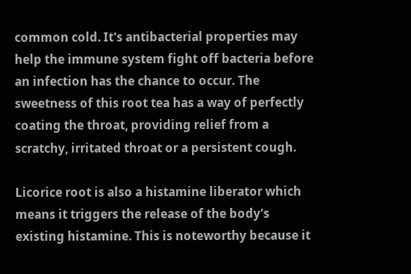common cold. It's antibacterial properties may help the immune system fight off bacteria before an infection has the chance to occur. The sweetness of this root tea has a way of perfectly coating the throat, providing relief from a scratchy, irritated throat or a persistent cough.

Licorice root is also a histamine liberator which means it triggers the release of the body's existing histamine. This is noteworthy because it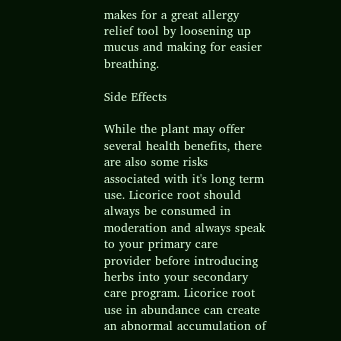makes for a great allergy relief tool by loosening up mucus and making for easier breathing.

Side Effects

While the plant may offer several health benefits, there are also some risks associated with it's long term use. Licorice root should always be consumed in moderation and always speak to your primary care provider before introducing herbs into your secondary care program. Licorice root use in abundance can create an abnormal accumulation of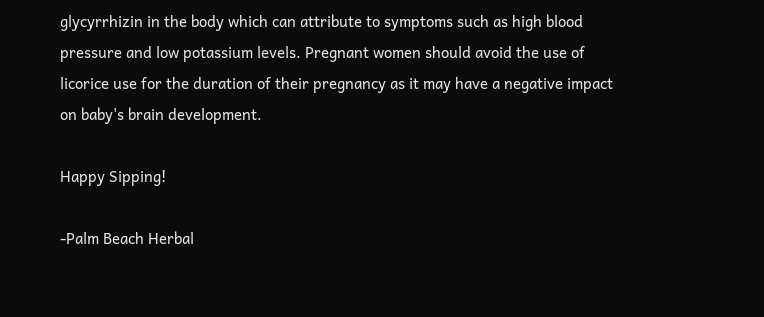glycyrrhizin in the body which can attribute to symptoms such as high blood pressure and low potassium levels. Pregnant women should avoid the use of licorice use for the duration of their pregnancy as it may have a negative impact on baby's brain development.

Happy Sipping!

-Palm Beach Herbal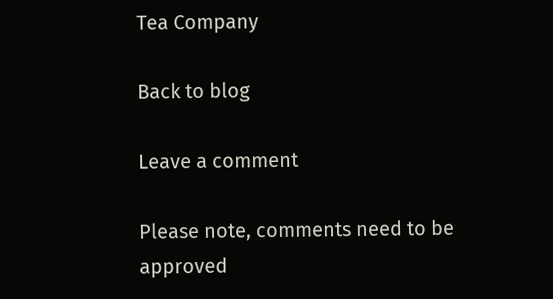Tea Company

Back to blog

Leave a comment

Please note, comments need to be approved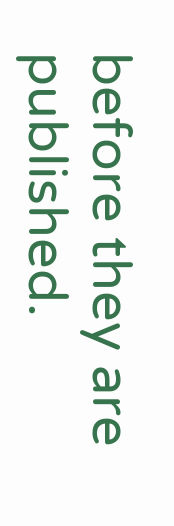before they are published.